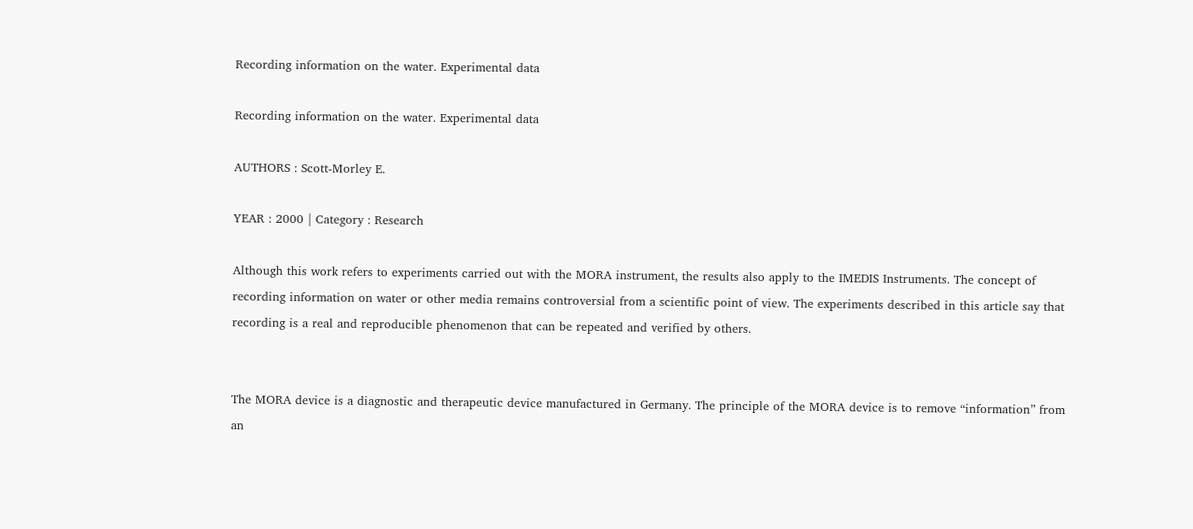Recording information on the water. Experimental data

Recording information on the water. Experimental data

AUTHORS : Scott-Morley E.

YEAR : 2000 | Category : Research

Although this work refers to experiments carried out with the MORA instrument, the results also apply to the IMEDIS Instruments. The concept of recording information on water or other media remains controversial from a scientific point of view. The experiments described in this article say that recording is a real and reproducible phenomenon that can be repeated and verified by others.


The MORA device is a diagnostic and therapeutic device manufactured in Germany. The principle of the MORA device is to remove “information” from an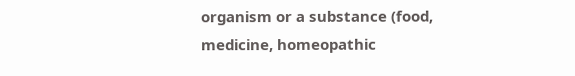organism or a substance (food, medicine, homeopathic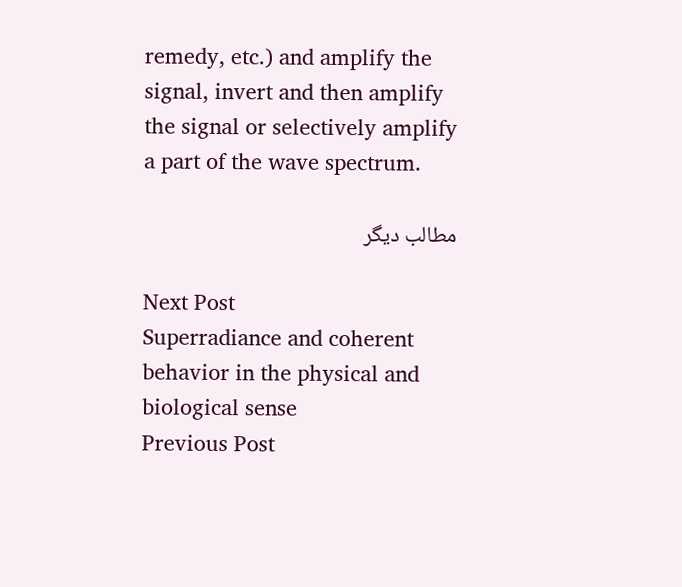remedy, etc.) and amplify the signal, invert and then amplify the signal or selectively amplify a part of the wave spectrum.

مطالب دیگر

Next Post
Superradiance and coherent behavior in the physical and biological sense
Previous Post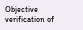Objective verification of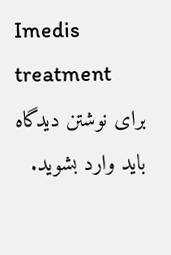Imedis treatment
برای نوشتن دیدگاه باید وارد بشوید.